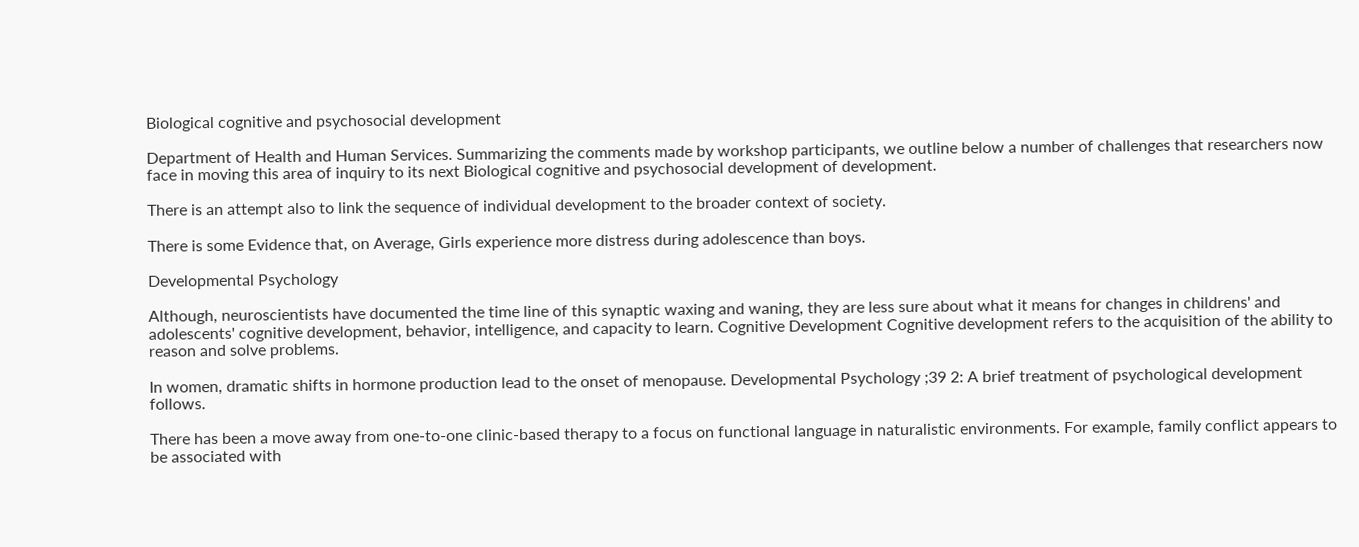Biological cognitive and psychosocial development

Department of Health and Human Services. Summarizing the comments made by workshop participants, we outline below a number of challenges that researchers now face in moving this area of inquiry to its next Biological cognitive and psychosocial development of development.

There is an attempt also to link the sequence of individual development to the broader context of society.

There is some Evidence that, on Average, Girls experience more distress during adolescence than boys.

Developmental Psychology

Although, neuroscientists have documented the time line of this synaptic waxing and waning, they are less sure about what it means for changes in childrens' and adolescents' cognitive development, behavior, intelligence, and capacity to learn. Cognitive Development Cognitive development refers to the acquisition of the ability to reason and solve problems.

In women, dramatic shifts in hormone production lead to the onset of menopause. Developmental Psychology ;39 2: A brief treatment of psychological development follows.

There has been a move away from one-to-one clinic-based therapy to a focus on functional language in naturalistic environments. For example, family conflict appears to be associated with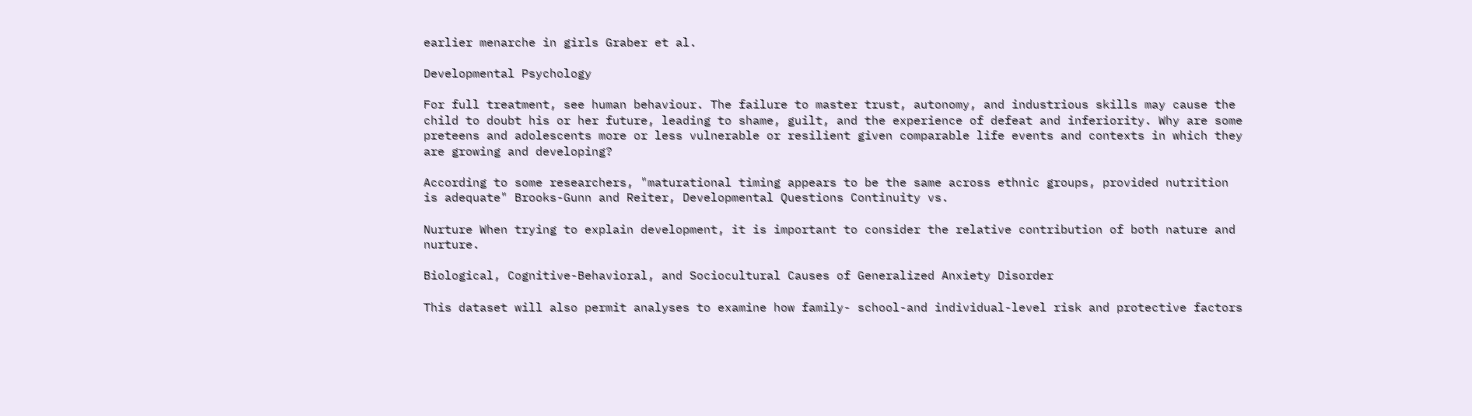earlier menarche in girls Graber et al.

Developmental Psychology

For full treatment, see human behaviour. The failure to master trust, autonomy, and industrious skills may cause the child to doubt his or her future, leading to shame, guilt, and the experience of defeat and inferiority. Why are some preteens and adolescents more or less vulnerable or resilient given comparable life events and contexts in which they are growing and developing?

According to some researchers, "maturational timing appears to be the same across ethnic groups, provided nutrition is adequate" Brooks-Gunn and Reiter, Developmental Questions Continuity vs.

Nurture When trying to explain development, it is important to consider the relative contribution of both nature and nurture.

Biological, Cognitive-Behavioral, and Sociocultural Causes of Generalized Anxiety Disorder

This dataset will also permit analyses to examine how family- school-and individual-level risk and protective factors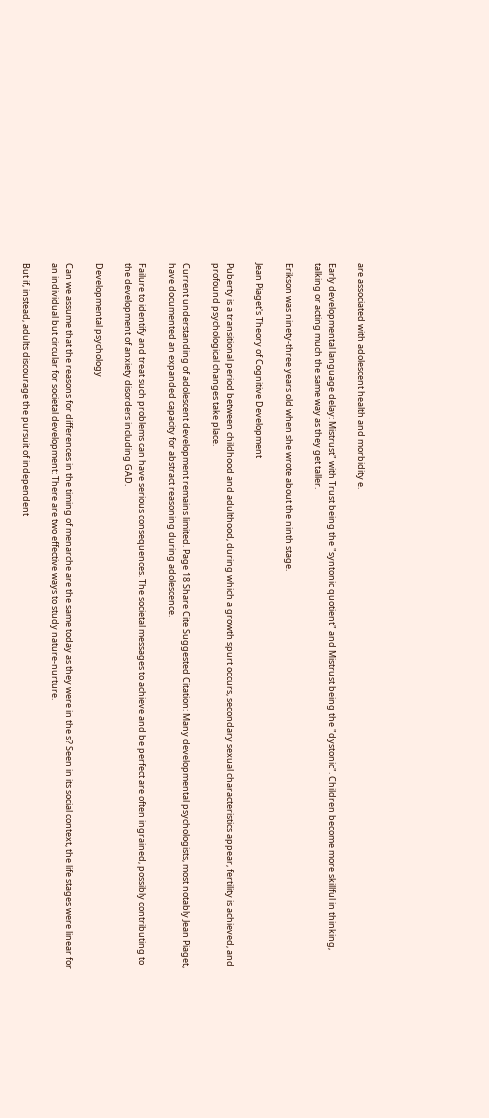are associated with adolescent health and morbidity e.

Early developmental language delay: Mistrust" with Trust being the "syntonic quotient" and Mistrust being the "dystonic". Children become more skillful in thinking, talking or acting much the same way as they get taller.

Erikson was ninety-three years old when she wrote about the ninth stage.

Jean Piaget's Theory of Cognitive Development

Puberty is a transitional period between childhood and adulthood, during which a growth spurt occurs, secondary sexual characteristics appear, fertility is achieved, and profound psychological changes take place.

Current understanding of adolescent development remains limited. Page 18 Share Cite Suggested Citation: Many developmental psychologists, most notably Jean Piaget, have documented an expanded capacity for abstract reasoning during adolescence.

Failure to identify and treat such problems can have serious consequences. The societal messages to achieve and be perfect are often ingrained, possibly contributing to the development of anxiety disorders including GAD.

Developmental psychology

Can we assume that the reasons for differences in the timing of menarche are the same today as they were in the s? Seen in its social context, the life stages were linear for an individual but circular for societal development: There are two effective ways to study nature-nurture.

But if, instead, adults discourage the pursuit of independent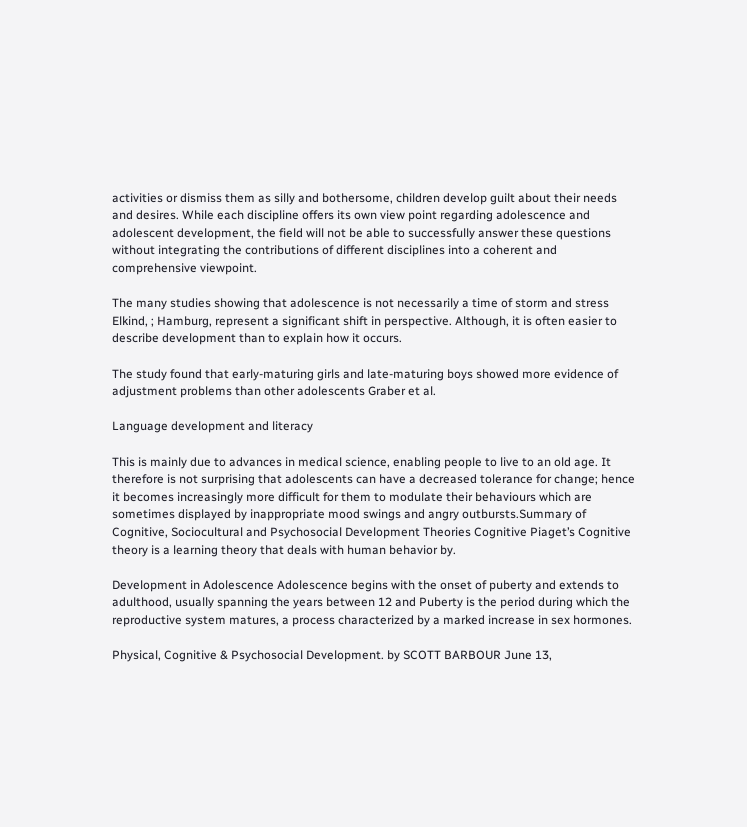activities or dismiss them as silly and bothersome, children develop guilt about their needs and desires. While each discipline offers its own view point regarding adolescence and adolescent development, the field will not be able to successfully answer these questions without integrating the contributions of different disciplines into a coherent and comprehensive viewpoint.

The many studies showing that adolescence is not necessarily a time of storm and stress Elkind, ; Hamburg, represent a significant shift in perspective. Although, it is often easier to describe development than to explain how it occurs.

The study found that early-maturing girls and late-maturing boys showed more evidence of adjustment problems than other adolescents Graber et al.

Language development and literacy

This is mainly due to advances in medical science, enabling people to live to an old age. It therefore is not surprising that adolescents can have a decreased tolerance for change; hence it becomes increasingly more difficult for them to modulate their behaviours which are sometimes displayed by inappropriate mood swings and angry outbursts.Summary of Cognitive, Sociocultural and Psychosocial Development Theories Cognitive Piaget’s Cognitive theory is a learning theory that deals with human behavior by.

Development in Adolescence Adolescence begins with the onset of puberty and extends to adulthood, usually spanning the years between 12 and Puberty is the period during which the reproductive system matures, a process characterized by a marked increase in sex hormones.

Physical, Cognitive & Psychosocial Development. by SCOTT BARBOUR June 13,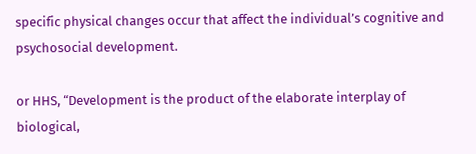specific physical changes occur that affect the individual’s cognitive and psychosocial development.

or HHS, “Development is the product of the elaborate interplay of biological,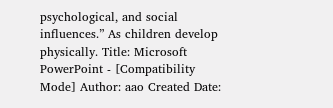psychological, and social influences.” As children develop physically. Title: Microsoft PowerPoint - [Compatibility Mode] Author: aao Created Date: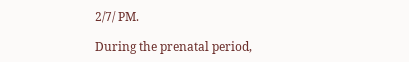2/7/ PM.

During the prenatal period,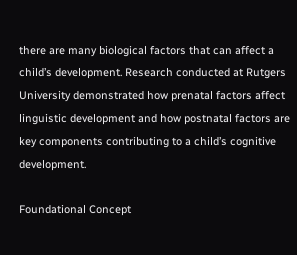there are many biological factors that can affect a child’s development. Research conducted at Rutgers University demonstrated how prenatal factors affect linguistic development and how postnatal factors are key components contributing to a child’s cognitive development.

Foundational Concept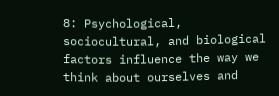8: Psychological, sociocultural, and biological factors influence the way we think about ourselves and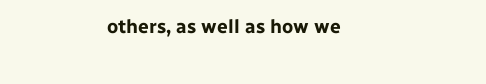others, as well as how we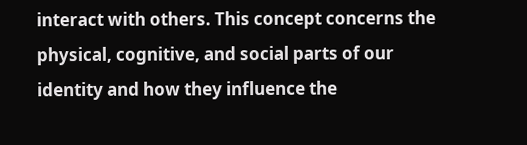interact with others. This concept concerns the physical, cognitive, and social parts of our identity and how they influence the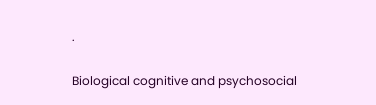.

Biological cognitive and psychosocial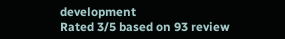development
Rated 3/5 based on 93 review